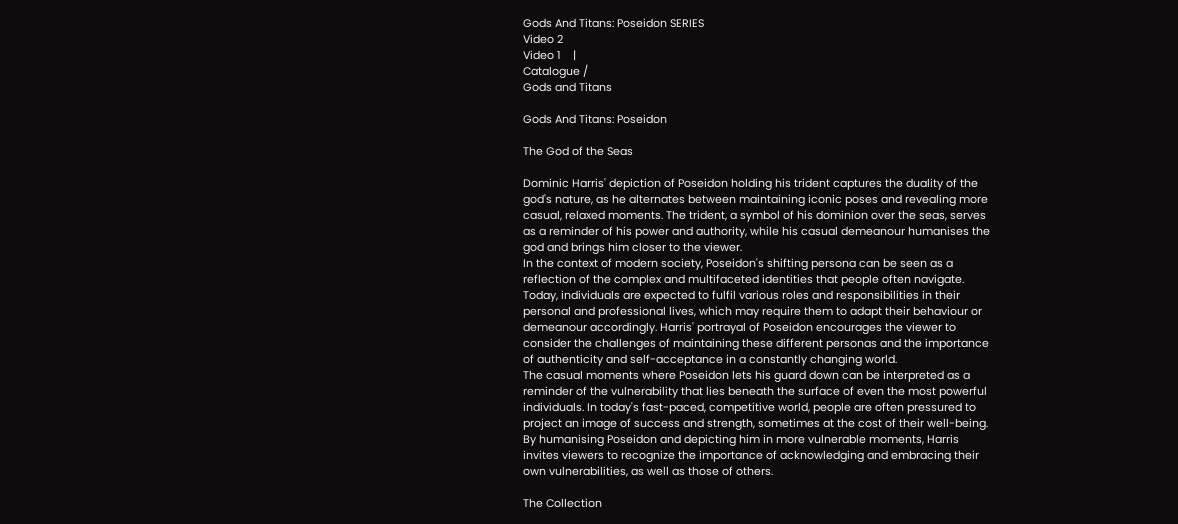Gods And Titans: Poseidon SERIES
Video 2
Video 1    |
Catalogue /
Gods and Titans

Gods And Titans: Poseidon

The God of the Seas

Dominic Harris' depiction of Poseidon holding his trident captures the duality of the god's nature, as he alternates between maintaining iconic poses and revealing more casual, relaxed moments. The trident, a symbol of his dominion over the seas, serves as a reminder of his power and authority, while his casual demeanour humanises the god and brings him closer to the viewer.
In the context of modern society, Poseidon's shifting persona can be seen as a reflection of the complex and multifaceted identities that people often navigate. Today, individuals are expected to fulfil various roles and responsibilities in their personal and professional lives, which may require them to adapt their behaviour or demeanour accordingly. Harris' portrayal of Poseidon encourages the viewer to consider the challenges of maintaining these different personas and the importance of authenticity and self-acceptance in a constantly changing world.
The casual moments where Poseidon lets his guard down can be interpreted as a reminder of the vulnerability that lies beneath the surface of even the most powerful individuals. In today's fast-paced, competitive world, people are often pressured to project an image of success and strength, sometimes at the cost of their well-being. By humanising Poseidon and depicting him in more vulnerable moments, Harris invites viewers to recognize the importance of acknowledging and embracing their own vulnerabilities, as well as those of others.

The Collection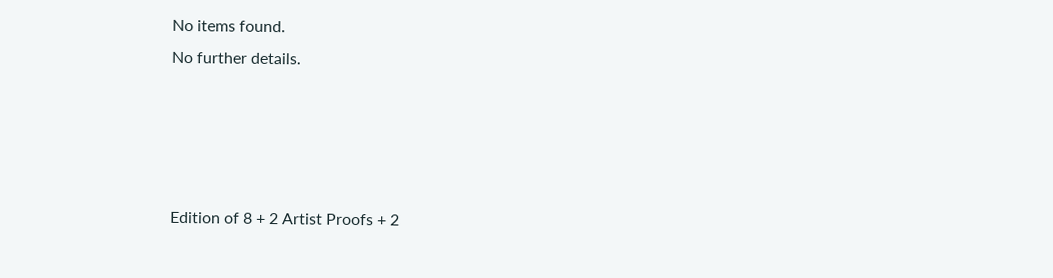No items found.
No further details.




Edition of 8 + 2 Artist Proofs + 2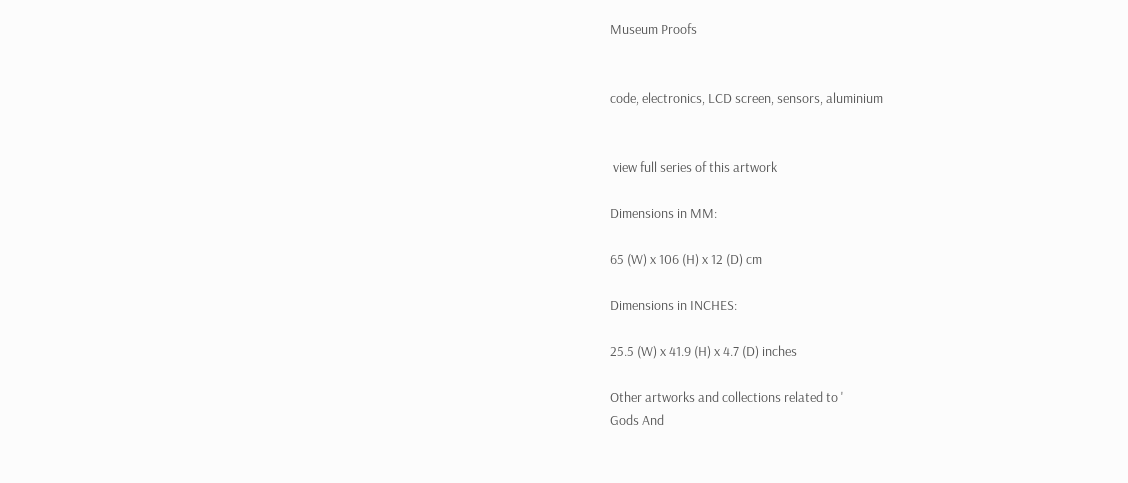Museum Proofs


code, electronics, LCD screen, sensors, aluminium


 view full series of this artwork

Dimensions in MM:

65 (W) x 106 (H) x 12 (D) cm

Dimensions in INCHES:

25.5 (W) x 41.9 (H) x 4.7 (D) inches

Other artworks and collections related to '
Gods And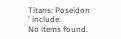Titans: Poseidon
' include:
No items found.